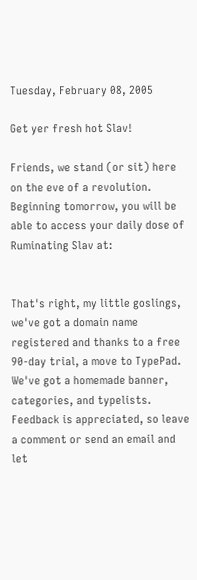Tuesday, February 08, 2005

Get yer fresh hot Slav!

Friends, we stand (or sit) here on the eve of a revolution. Beginning tomorrow, you will be able to access your daily dose of Ruminating Slav at:


That's right, my little goslings, we've got a domain name registered and thanks to a free 90-day trial, a move to TypePad. We've got a homemade banner, categories, and typelists. Feedback is appreciated, so leave a comment or send an email and let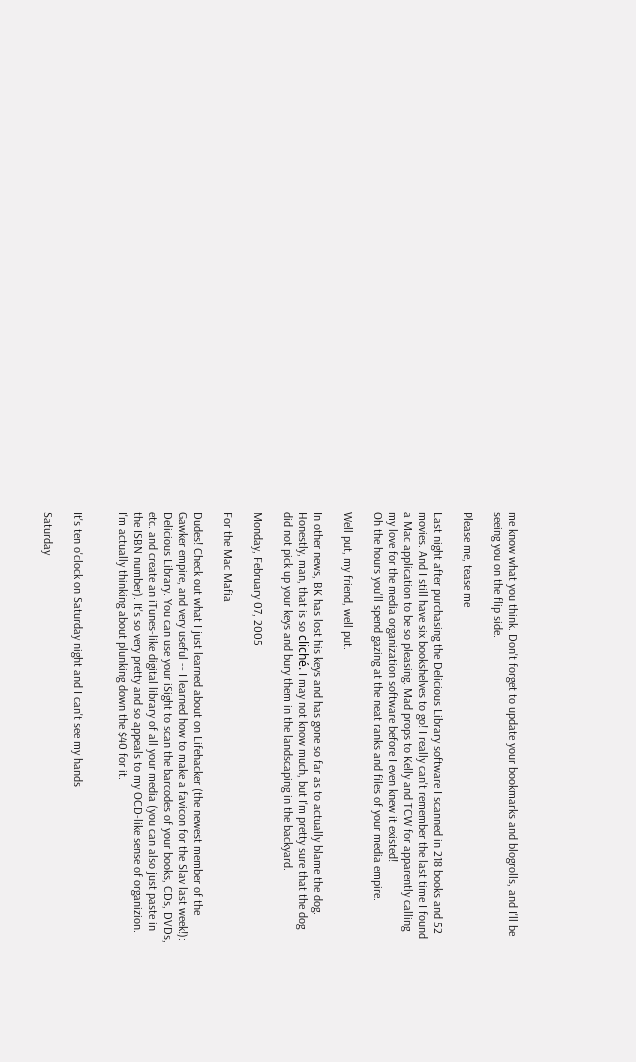me know what you think. Don't forget to update your bookmarks and blogrolls, and I'll be seeing you on the flip side.

Please me, tease me

Last night after purchasing the Delicious Library software I scanned in 218 books and 52 movies. And I still have six bookshelves to go! I really can't remember the last time I found a Mac application to be so pleasing. Mad props to Kelly and TCW for apparently calling my love for the media organization software before I even knew it existed!
Oh the hours you'll spend gazing at the neat ranks and files of your media empire.

Well put, my friend, well put.

In other news, BK has lost his keys and has gone so far as to actually blame the dog. Honestly, man, that is so cliché. I may not know much, but I'm pretty sure that the dog did not pick up your keys and bury them in the landscaping in the backyard.

Monday, February 07, 2005

For the Mac Mafia

Dudes! Check out what I just learned about on Lifehacker (the newest member of the Gawker empire, and very useful -- I learned how to make a favicon for the Slav last week!): Delicious Library. You can use your iSight to scan the barcodes of your books, CDs, DVDs, etc. and create an iTunes-like digital library of all your media (you can also just paste in the ISBN number). It's so very pretty and so appeals to my OCD-like sense of organizion. I'm actually thinking about plunking down the $40 for it.


It's ten o'clock on Saturday night and I can't see my hands

Saturday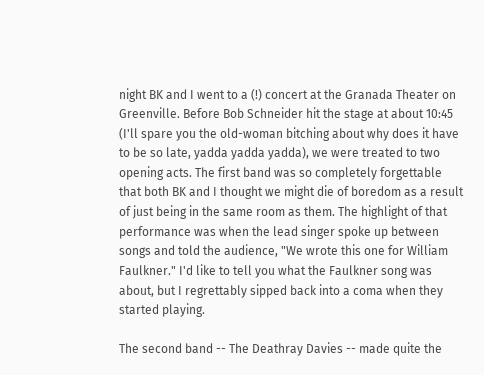night BK and I went to a (!) concert at the Granada Theater on Greenville. Before Bob Schneider hit the stage at about 10:45 (I'll spare you the old-woman bitching about why does it have to be so late, yadda yadda yadda), we were treated to two opening acts. The first band was so completely forgettable that both BK and I thought we might die of boredom as a result of just being in the same room as them. The highlight of that performance was when the lead singer spoke up between songs and told the audience, "We wrote this one for William Faulkner." I'd like to tell you what the Faulkner song was about, but I regrettably sipped back into a coma when they started playing.

The second band -- The Deathray Davies -- made quite the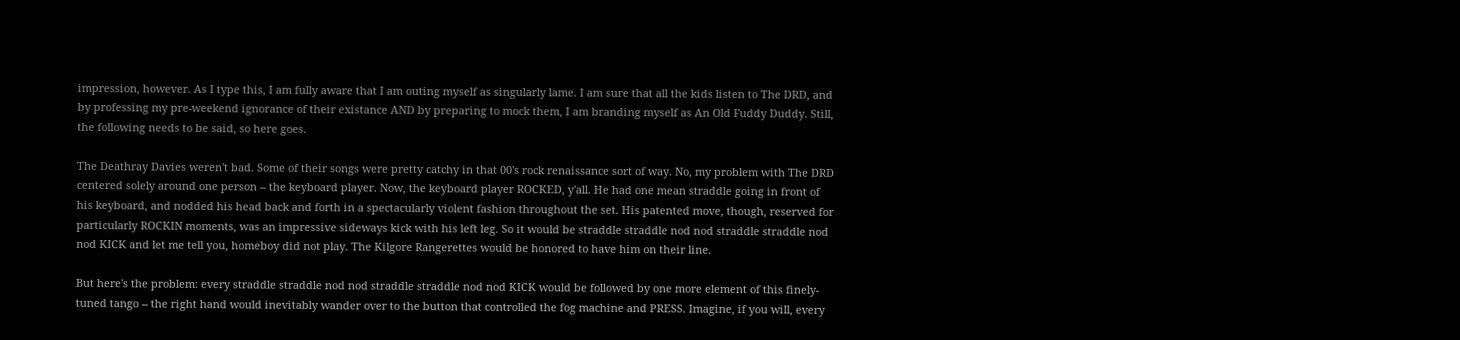impression, however. As I type this, I am fully aware that I am outing myself as singularly lame. I am sure that all the kids listen to The DRD, and by professing my pre-weekend ignorance of their existance AND by preparing to mock them, I am branding myself as An Old Fuddy Duddy. Still, the following needs to be said, so here goes.

The Deathray Davies weren't bad. Some of their songs were pretty catchy in that 00's rock renaissance sort of way. No, my problem with The DRD centered solely around one person -- the keyboard player. Now, the keyboard player ROCKED, y'all. He had one mean straddle going in front of his keyboard, and nodded his head back and forth in a spectacularly violent fashion throughout the set. His patented move, though, reserved for particularly ROCKIN moments, was an impressive sideways kick with his left leg. So it would be straddle straddle nod nod straddle straddle nod nod KICK and let me tell you, homeboy did not play. The Kilgore Rangerettes would be honored to have him on their line.

But here's the problem: every straddle straddle nod nod straddle straddle nod nod KICK would be followed by one more element of this finely-tuned tango -- the right hand would inevitably wander over to the button that controlled the fog machine and PRESS. Imagine, if you will, every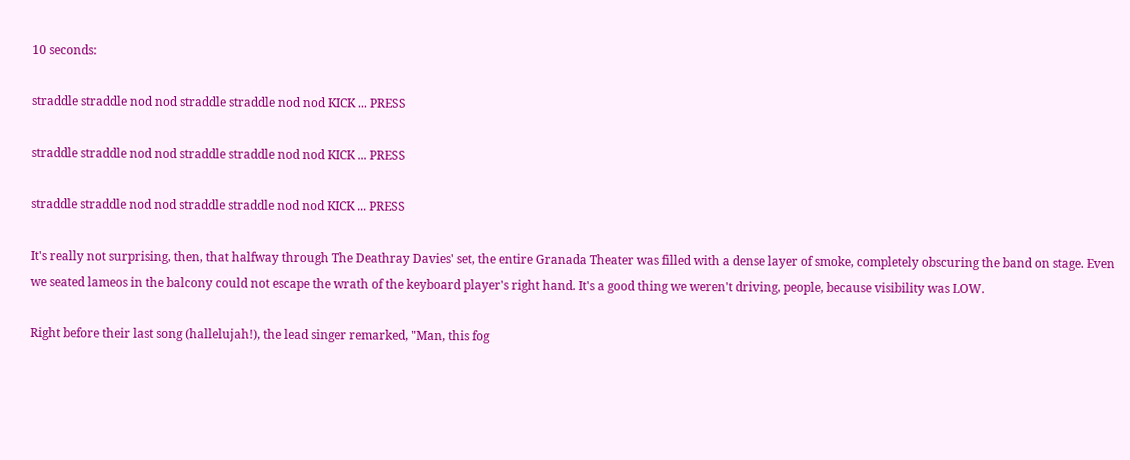10 seconds:

straddle straddle nod nod straddle straddle nod nod KICK ... PRESS

straddle straddle nod nod straddle straddle nod nod KICK ... PRESS

straddle straddle nod nod straddle straddle nod nod KICK ... PRESS

It's really not surprising, then, that halfway through The Deathray Davies' set, the entire Granada Theater was filled with a dense layer of smoke, completely obscuring the band on stage. Even we seated lameos in the balcony could not escape the wrath of the keyboard player's right hand. It's a good thing we weren't driving, people, because visibility was LOW.

Right before their last song (hallelujah!), the lead singer remarked, "Man, this fog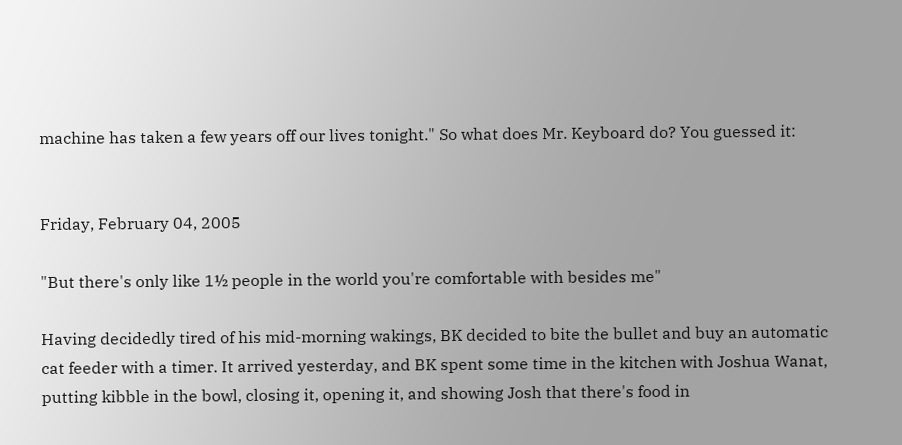machine has taken a few years off our lives tonight." So what does Mr. Keyboard do? You guessed it:


Friday, February 04, 2005

"But there's only like 1½ people in the world you're comfortable with besides me"

Having decidedly tired of his mid-morning wakings, BK decided to bite the bullet and buy an automatic cat feeder with a timer. It arrived yesterday, and BK spent some time in the kitchen with Joshua Wanat, putting kibble in the bowl, closing it, opening it, and showing Josh that there's food in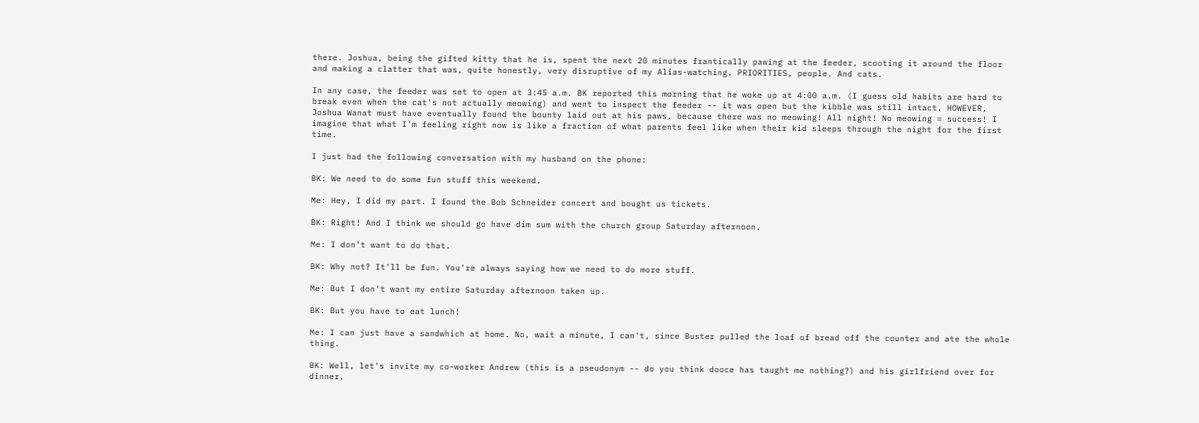there. Joshua, being the gifted kitty that he is, spent the next 20 minutes frantically pawing at the feeder, scooting it around the floor and making a clatter that was, quite honestly, very disruptive of my Alias-watching. PRIORITIES, people. And cats.

In any case, the feeder was set to open at 3:45 a.m. BK reported this morning that he woke up at 4:00 a.m. (I guess old habits are hard to break even when the cat's not actually meowing) and went to inspect the feeder -- it was open but the kibble was still intact. HOWEVER, Joshua Wanat must have eventually found the bounty laid out at his paws, because there was no meowing! All night! No meowing = success! I imagine that what I'm feeling right now is like a fraction of what parents feel like when their kid sleeps through the night for the first time.

I just had the following conversation with my husband on the phone:

BK: We need to do some fun stuff this weekend.

Me: Hey, I did my part. I found the Bob Schneider concert and bought us tickets.

BK: Right! And I think we should go have dim sum with the church group Saturday afternoon.

Me: I don't want to do that.

BK: Why not? It'll be fun. You're always saying how we need to do more stuff.

Me: But I don't want my entire Saturday afternoon taken up.

BK: But you have to eat lunch!

Me: I can just have a sandwhich at home. No, wait a minute, I can't, since Buster pulled the loaf of bread off the counter and ate the whole thing.

BK: Well, let's invite my co-worker Andrew (this is a pseudonym -- do you think dooce has taught me nothing?) and his girlfriend over for dinner.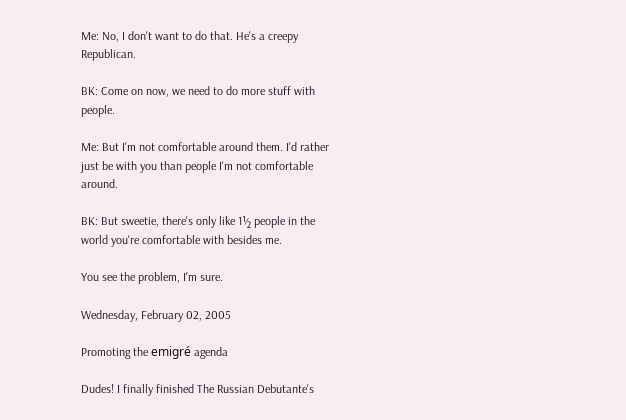Me: No, I don't want to do that. He's a creepy Republican.

BK: Come on now, we need to do more stuff with people.

Me: But I'm not comfortable around them. I'd rather just be with you than people I'm not comfortable around.

BK: But sweetie, there's only like 1½ people in the world you're comfortable with besides me.

You see the problem, I'm sure.

Wednesday, February 02, 2005

Promoting the emigré agenda

Dudes! I finally finished The Russian Debutante's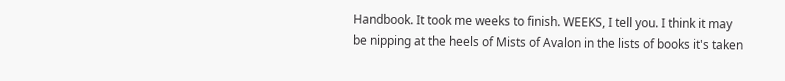Handbook. It took me weeks to finish. WEEKS, I tell you. I think it may be nipping at the heels of Mists of Avalon in the lists of books it's taken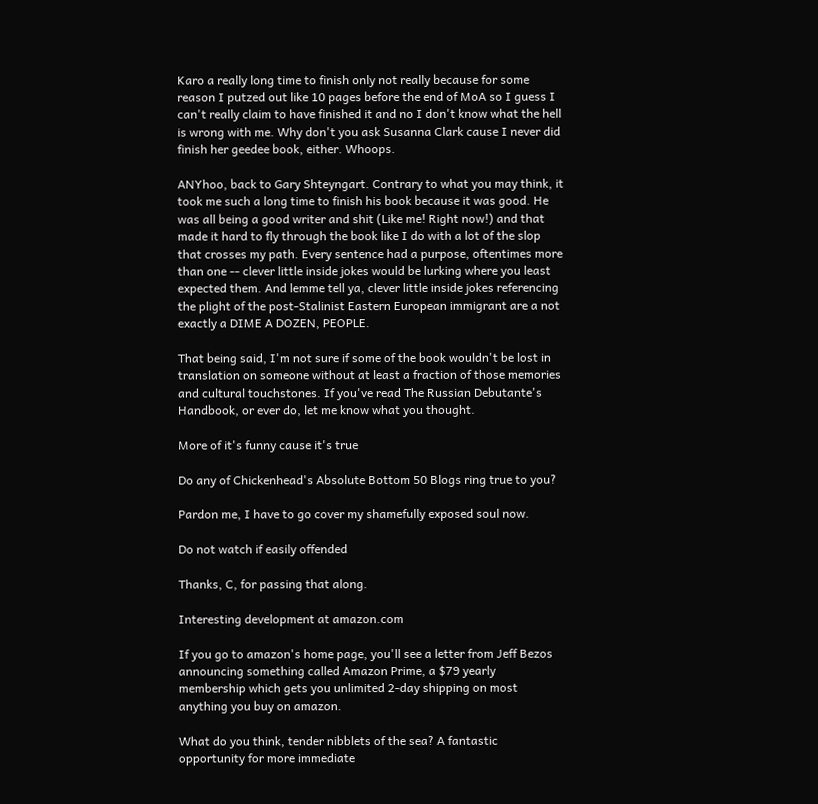Karo a really long time to finish only not really because for some reason I putzed out like 10 pages before the end of MoA so I guess I can't really claim to have finished it and no I don't know what the hell is wrong with me. Why don't you ask Susanna Clark cause I never did finish her geedee book, either. Whoops.

ANYhoo, back to Gary Shteyngart. Contrary to what you may think, it took me such a long time to finish his book because it was good. He was all being a good writer and shit (Like me! Right now!) and that made it hard to fly through the book like I do with a lot of the slop that crosses my path. Every sentence had a purpose, oftentimes more than one -- clever little inside jokes would be lurking where you least expected them. And lemme tell ya, clever little inside jokes referencing the plight of the post-Stalinist Eastern European immigrant are a not exactly a DIME A DOZEN, PEOPLE.

That being said, I'm not sure if some of the book wouldn't be lost in translation on someone without at least a fraction of those memories and cultural touchstones. If you've read The Russian Debutante's Handbook, or ever do, let me know what you thought.

More of it's funny cause it's true

Do any of Chickenhead's Absolute Bottom 50 Blogs ring true to you?

Pardon me, I have to go cover my shamefully exposed soul now.

Do not watch if easily offended

Thanks, C, for passing that along.

Interesting development at amazon.com

If you go to amazon's home page, you'll see a letter from Jeff Bezos announcing something called Amazon Prime, a $79 yearly membership which gets you unlimited 2-day shipping on most anything you buy on amazon.

What do you think, tender nibblets of the sea? A fantastic opportunity for more immediate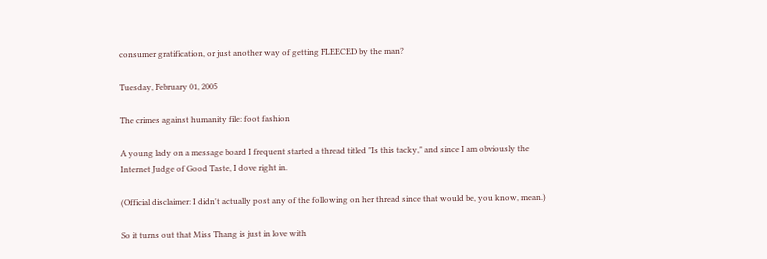consumer gratification, or just another way of getting FLEECED by the man?

Tuesday, February 01, 2005

The crimes against humanity file: foot fashion

A young lady on a message board I frequent started a thread titled "Is this tacky," and since I am obviously the Internet Judge of Good Taste, I dove right in.

(Official disclaimer: I didn't actually post any of the following on her thread since that would be, you know, mean.)

So it turns out that Miss Thang is just in love with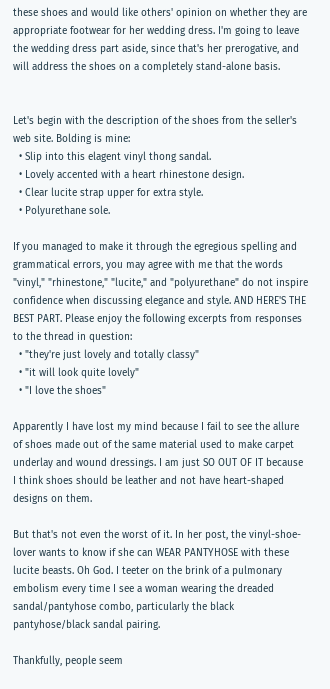these shoes and would like others' opinion on whether they are appropriate footwear for her wedding dress. I'm going to leave the wedding dress part aside, since that's her prerogative, and will address the shoes on a completely stand-alone basis.


Let's begin with the description of the shoes from the seller's web site. Bolding is mine:
  • Slip into this elagent vinyl thong sandal.
  • Lovely accented with a heart rhinestone design.
  • Clear lucite strap upper for extra style.
  • Polyurethane sole.

If you managed to make it through the egregious spelling and grammatical errors, you may agree with me that the words "vinyl," "rhinestone," "lucite," and "polyurethane" do not inspire confidence when discussing elegance and style. AND HERE'S THE BEST PART. Please enjoy the following excerpts from responses to the thread in question:
  • "they're just lovely and totally classy"
  • "it will look quite lovely"
  • "I love the shoes"

Apparently I have lost my mind because I fail to see the allure of shoes made out of the same material used to make carpet underlay and wound dressings. I am just SO OUT OF IT because I think shoes should be leather and not have heart-shaped designs on them.

But that's not even the worst of it. In her post, the vinyl-shoe-lover wants to know if she can WEAR PANTYHOSE with these lucite beasts. Oh God. I teeter on the brink of a pulmonary embolism every time I see a woman wearing the dreaded sandal/pantyhose combo, particularly the black pantyhose/black sandal pairing.

Thankfully, people seem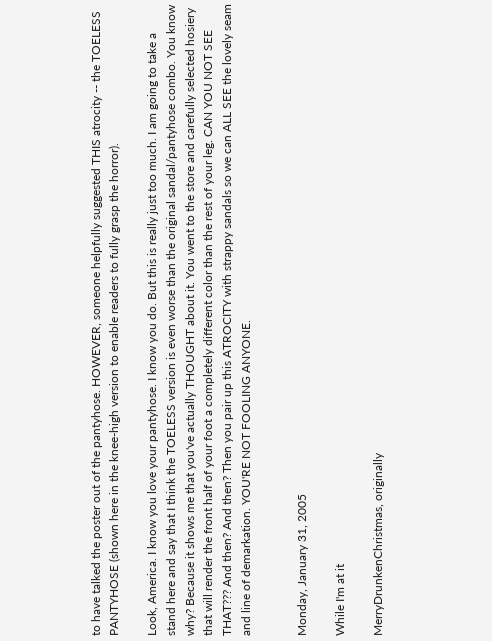to have talked the poster out of the pantyhose. HOWEVER, someone helpfully suggested THIS atrocity -- the TOELESS PANTYHOSE (shown here in the knee-high version to enable readers to fully grasp the horror).

Look, America. I know you love your pantyhose. I know you do. But this is really just too much. I am going to take a stand here and say that I think the TOELESS version is even worse than the original sandal/pantyhose combo. You know why? Because it shows me that you've actually THOUGHT about it. You went to the store and carefully selected hosiery that will render the front half of your foot a completely different color than the rest of your leg. CAN YOU NOT SEE THAT??? And then? And then? Then you pair up this ATROCITY with strappy sandals so we can ALL SEE the lovely seam and line of demarkation. YOU'RE NOT FOOLING ANYONE.


Monday, January 31, 2005

While I'm at it

MerryDrunkenChristmas, originally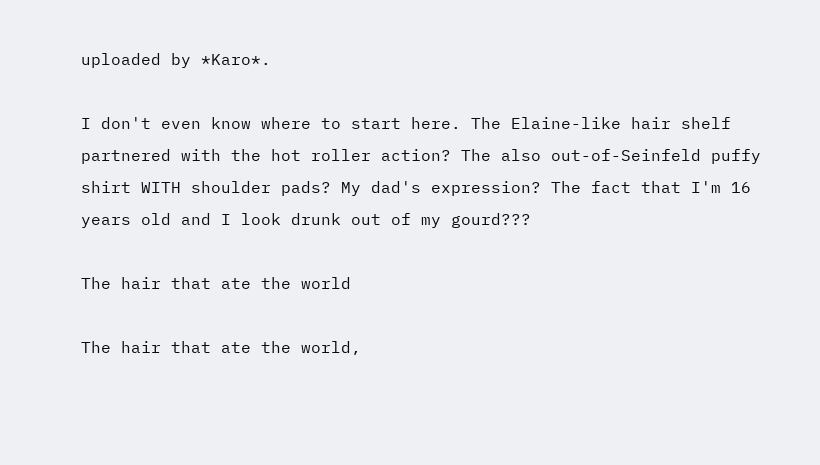uploaded by *Karo*.

I don't even know where to start here. The Elaine-like hair shelf partnered with the hot roller action? The also out-of-Seinfeld puffy shirt WITH shoulder pads? My dad's expression? The fact that I'm 16 years old and I look drunk out of my gourd???

The hair that ate the world

The hair that ate the world,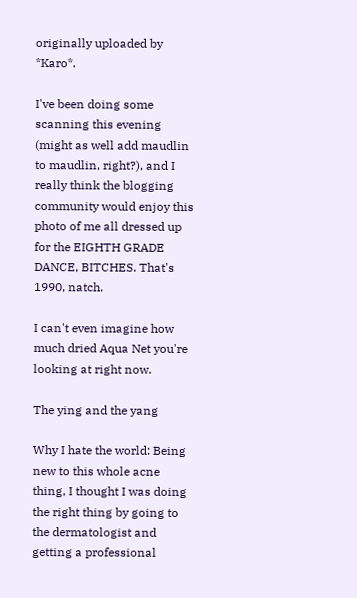originally uploaded by *Karo*.

I've been doing some scanning this evening (might as well add maudlin to maudlin, right?), and I really think the blogging community would enjoy this photo of me all dressed up for the EIGHTH GRADE DANCE, BITCHES. That's 1990, natch.

I can't even imagine how much dried Aqua Net you're looking at right now.

The ying and the yang

Why I hate the world: Being new to this whole acne thing, I thought I was doing the right thing by going to the dermatologist and getting a professional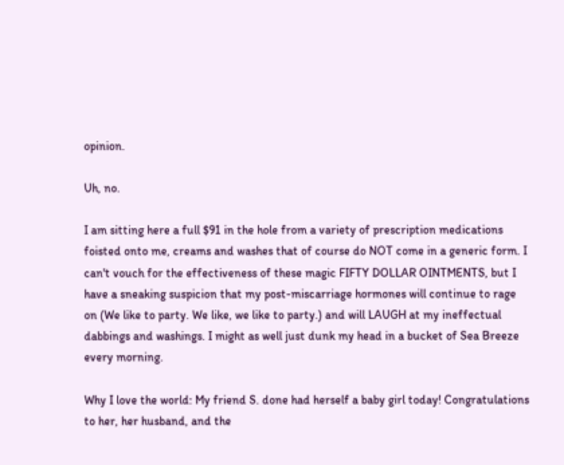opinion.

Uh, no.

I am sitting here a full $91 in the hole from a variety of prescription medications foisted onto me, creams and washes that of course do NOT come in a generic form. I can't vouch for the effectiveness of these magic FIFTY DOLLAR OINTMENTS, but I have a sneaking suspicion that my post-miscarriage hormones will continue to rage on (We like to party. We like, we like to party.) and will LAUGH at my ineffectual dabbings and washings. I might as well just dunk my head in a bucket of Sea Breeze every morning.

Why I love the world: My friend S. done had herself a baby girl today! Congratulations to her, her husband, and the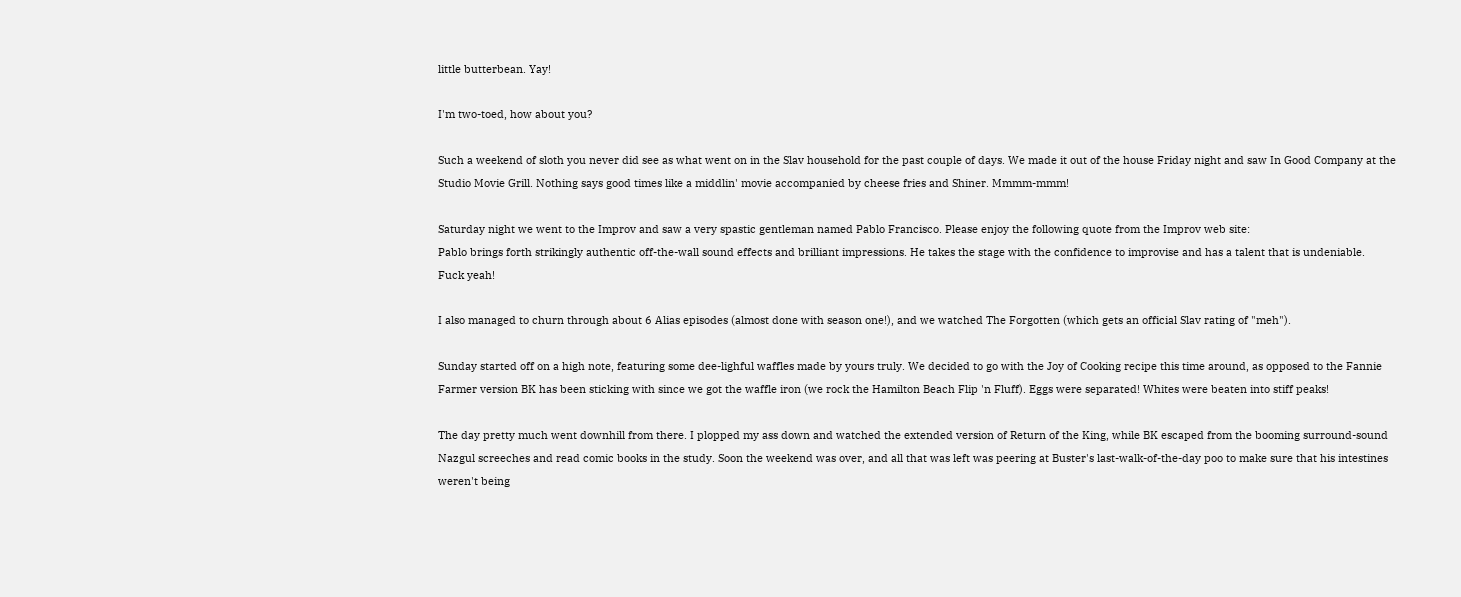little butterbean. Yay!

I'm two-toed, how about you?

Such a weekend of sloth you never did see as what went on in the Slav household for the past couple of days. We made it out of the house Friday night and saw In Good Company at the Studio Movie Grill. Nothing says good times like a middlin' movie accompanied by cheese fries and Shiner. Mmmm-mmm!

Saturday night we went to the Improv and saw a very spastic gentleman named Pablo Francisco. Please enjoy the following quote from the Improv web site:
Pablo brings forth strikingly authentic off-the-wall sound effects and brilliant impressions. He takes the stage with the confidence to improvise and has a talent that is undeniable.
Fuck yeah!

I also managed to churn through about 6 Alias episodes (almost done with season one!), and we watched The Forgotten (which gets an official Slav rating of "meh").

Sunday started off on a high note, featuring some dee-lighful waffles made by yours truly. We decided to go with the Joy of Cooking recipe this time around, as opposed to the Fannie Farmer version BK has been sticking with since we got the waffle iron (we rock the Hamilton Beach Flip 'n Fluff). Eggs were separated! Whites were beaten into stiff peaks!

The day pretty much went downhill from there. I plopped my ass down and watched the extended version of Return of the King, while BK escaped from the booming surround-sound Nazgul screeches and read comic books in the study. Soon the weekend was over, and all that was left was peering at Buster's last-walk-of-the-day poo to make sure that his intestines weren't being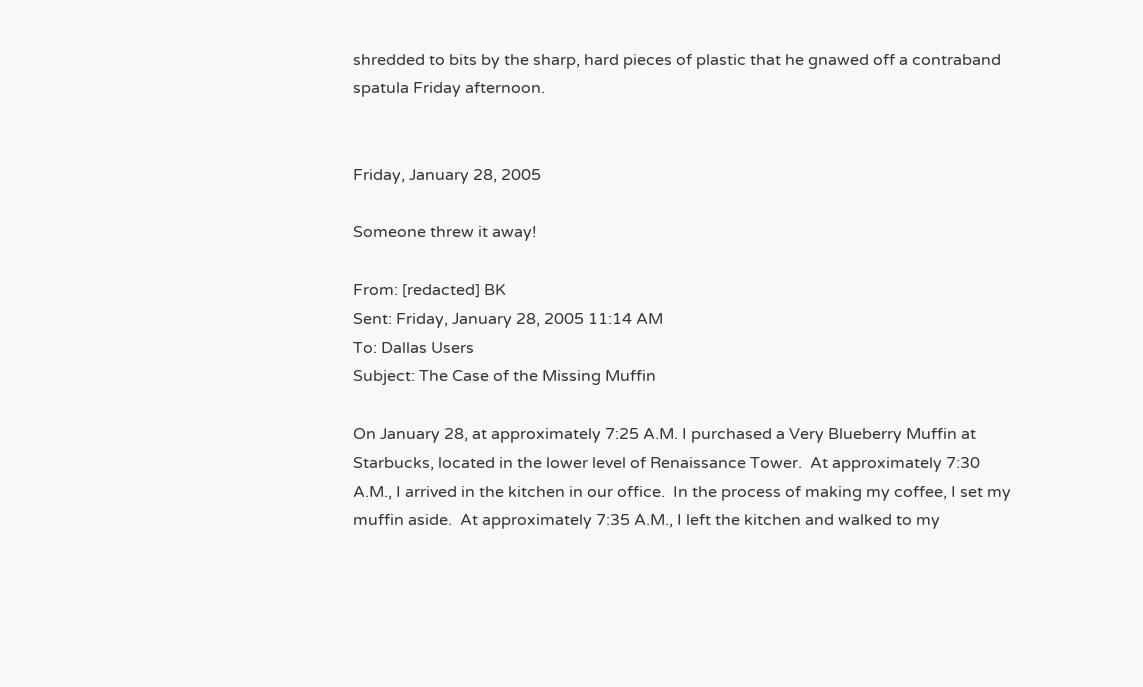shredded to bits by the sharp, hard pieces of plastic that he gnawed off a contraband spatula Friday afternoon.


Friday, January 28, 2005

Someone threw it away!

From: [redacted] BK
Sent: Friday, January 28, 2005 11:14 AM
To: Dallas Users
Subject: The Case of the Missing Muffin

On January 28, at approximately 7:25 A.M. I purchased a Very Blueberry Muffin at Starbucks, located in the lower level of Renaissance Tower.  At approximately 7:30 A.M., I arrived in the kitchen in our office.  In the process of making my coffee, I set my muffin aside.  At approximately 7:35 A.M., I left the kitchen and walked to my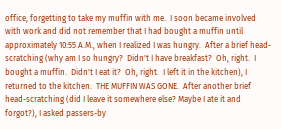office, forgetting to take my muffin with me.  I soon became involved with work and did not remember that I had bought a muffin until approximately 10:55 A.M., when I realized I was hungry.  After a brief head-scratching (why am I so hungry?  Didn't I have breakfast?  Oh, right.  I bought a muffin.  Didn't I eat it?  Oh, right.  I left it in the kitchen), I returned to the kitchen.  THE MUFFIN WAS GONE.  After another brief head-scratching (did I leave it somewhere else? Maybe I ate it and forgot?), I asked passers-by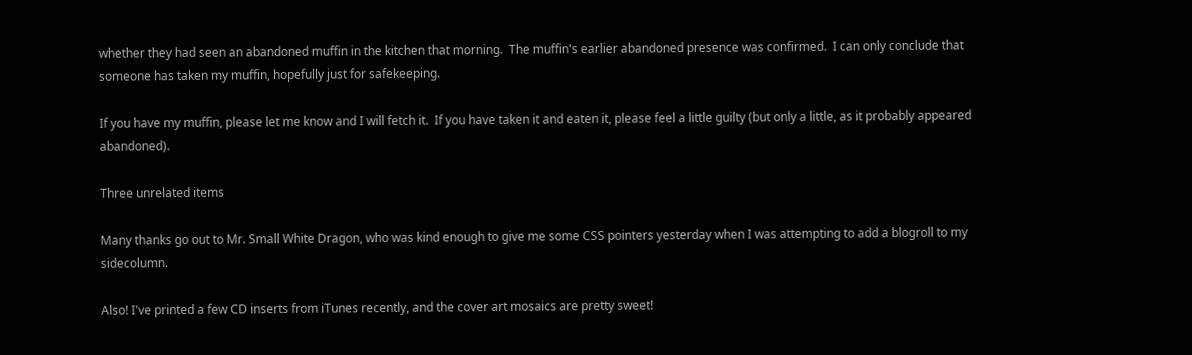whether they had seen an abandoned muffin in the kitchen that morning.  The muffin's earlier abandoned presence was confirmed.  I can only conclude that someone has taken my muffin, hopefully just for safekeeping.

If you have my muffin, please let me know and I will fetch it.  If you have taken it and eaten it, please feel a little guilty (but only a little, as it probably appeared abandoned).

Three unrelated items

Many thanks go out to Mr. Small White Dragon, who was kind enough to give me some CSS pointers yesterday when I was attempting to add a blogroll to my sidecolumn.

Also! I've printed a few CD inserts from iTunes recently, and the cover art mosaics are pretty sweet!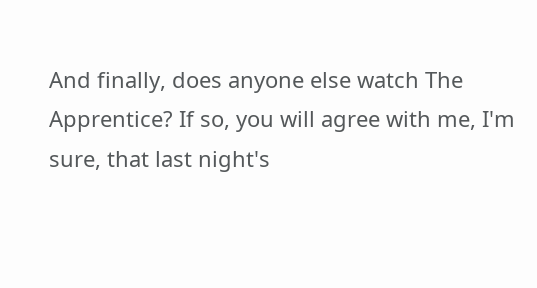And finally, does anyone else watch The Apprentice? If so, you will agree with me, I'm sure, that last night's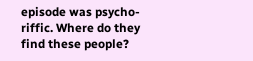episode was psycho-riffic. Where do they find these people?